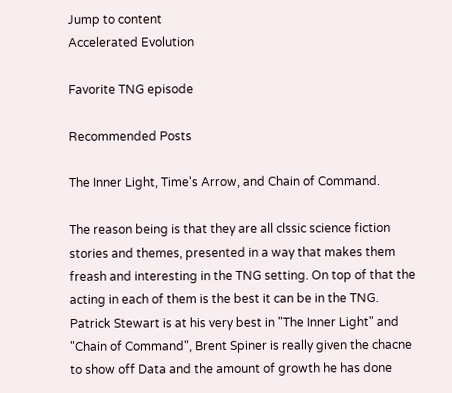Jump to content
Accelerated Evolution

Favorite TNG episode

Recommended Posts

The Inner Light, Time's Arrow, and Chain of Command.

The reason being is that they are all clssic science fiction stories and themes, presented in a way that makes them freash and interesting in the TNG setting. On top of that the acting in each of them is the best it can be in the TNG. Patrick Stewart is at his very best in "The Inner Light" and "Chain of Command", Brent Spiner is really given the chacne to show off Data and the amount of growth he has done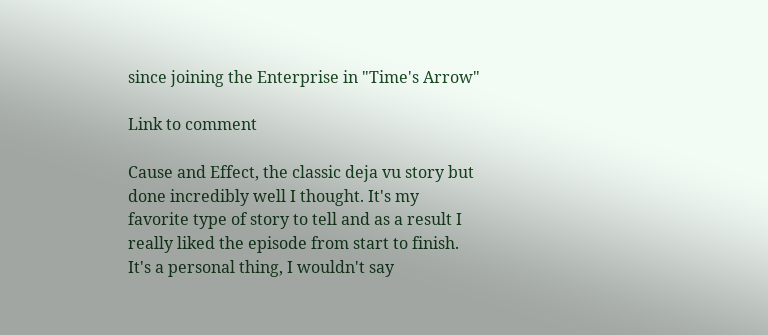since joining the Enterprise in "Time's Arrow"

Link to comment

Cause and Effect, the classic deja vu story but done incredibly well I thought. It's my favorite type of story to tell and as a result I really liked the episode from start to finish. It's a personal thing, I wouldn't say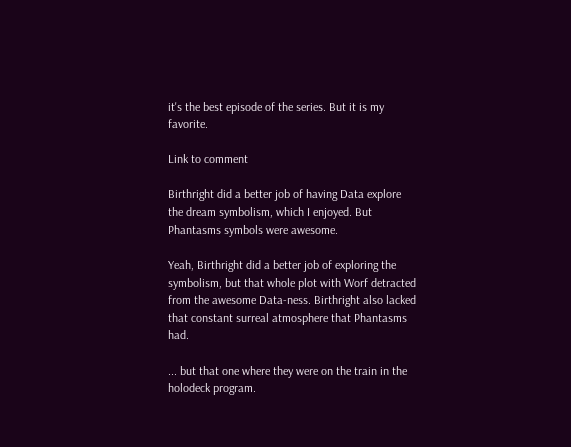it's the best episode of the series. But it is my favorite.

Link to comment

Birthright did a better job of having Data explore the dream symbolism, which I enjoyed. But Phantasms symbols were awesome.

Yeah, Birthright did a better job of exploring the symbolism, but that whole plot with Worf detracted from the awesome Data-ness. Birthright also lacked that constant surreal atmosphere that Phantasms had.

... but that one where they were on the train in the holodeck program.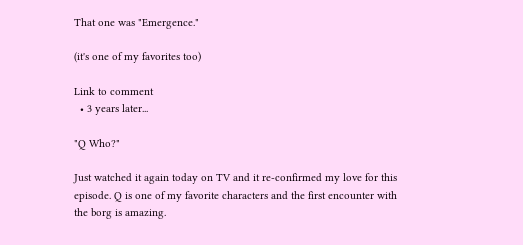That one was "Emergence."

(it's one of my favorites too)

Link to comment
  • 3 years later...

"Q Who?"

Just watched it again today on TV and it re-confirmed my love for this episode. Q is one of my favorite characters and the first encounter with the borg is amazing.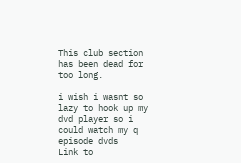This club section has been dead for too long.

i wish i wasnt so lazy to hook up my dvd player so i could watch my q episode dvds
Link to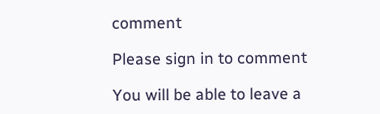comment

Please sign in to comment

You will be able to leave a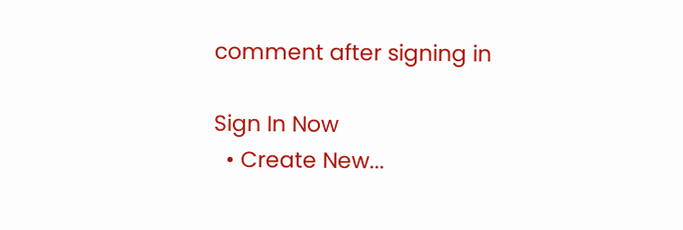comment after signing in

Sign In Now
  • Create New...